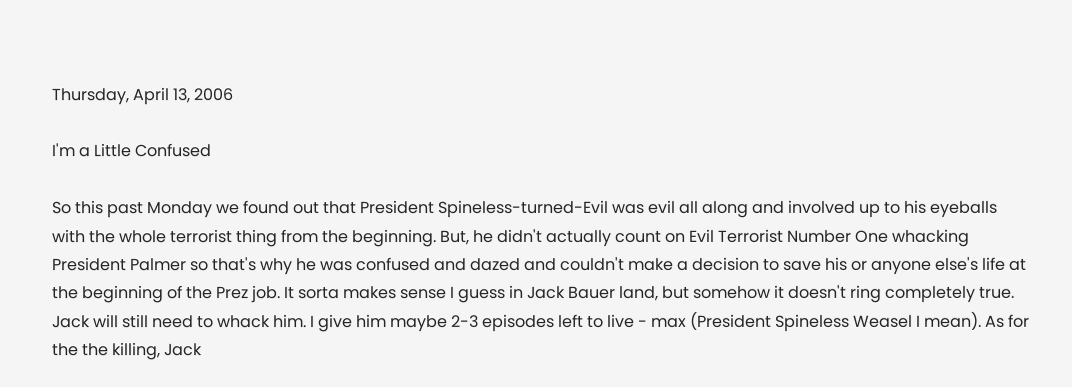Thursday, April 13, 2006

I'm a Little Confused

So this past Monday we found out that President Spineless-turned-Evil was evil all along and involved up to his eyeballs with the whole terrorist thing from the beginning. But, he didn't actually count on Evil Terrorist Number One whacking President Palmer so that's why he was confused and dazed and couldn't make a decision to save his or anyone else's life at the beginning of the Prez job. It sorta makes sense I guess in Jack Bauer land, but somehow it doesn't ring completely true. Jack will still need to whack him. I give him maybe 2-3 episodes left to live - max (President Spineless Weasel I mean). As for the the killing, Jack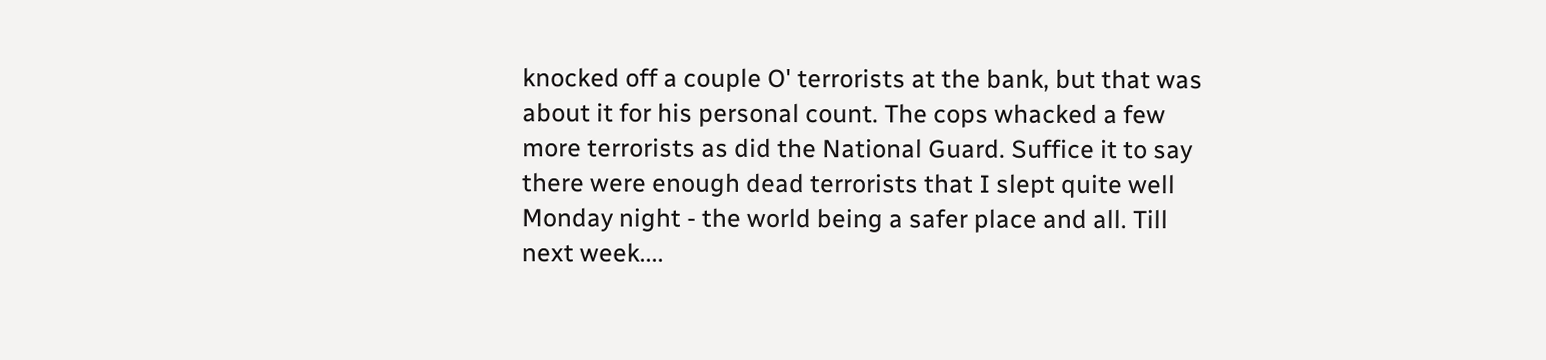knocked off a couple O' terrorists at the bank, but that was about it for his personal count. The cops whacked a few more terrorists as did the National Guard. Suffice it to say there were enough dead terrorists that I slept quite well Monday night - the world being a safer place and all. Till next week....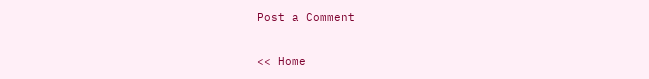Post a Comment

<< Home